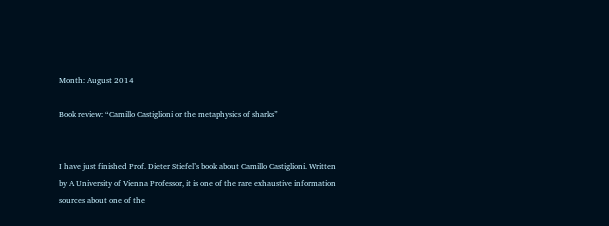Month: August 2014

Book review: “Camillo Castiglioni or the metaphysics of sharks”


I have just finished Prof. Dieter Stiefel’s book about Camillo Castiglioni. Written by A University of Vienna Professor, it is one of the rare exhaustive information sources about one of the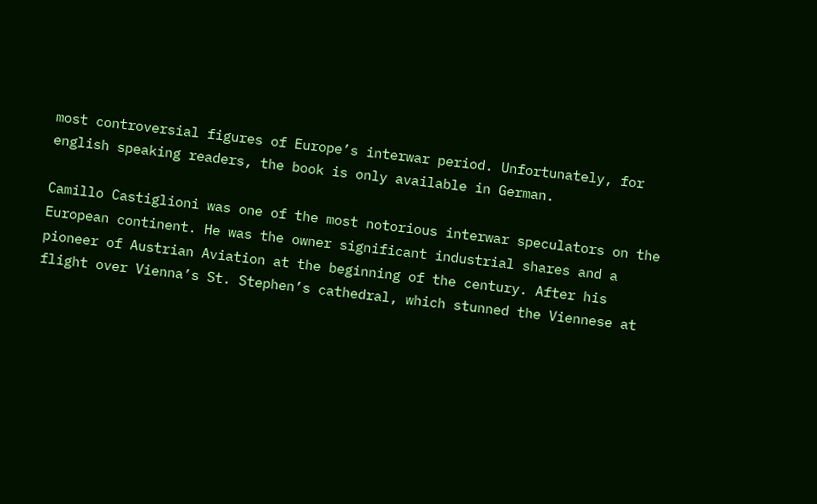most controversial figures of Europe’s interwar period. Unfortunately, for english speaking readers, the book is only available in German.

Camillo Castiglioni was one of the most notorious interwar speculators on the European continent. He was the owner significant industrial shares and a pioneer of Austrian Aviation at the beginning of the century. After his flight over Vienna’s St. Stephen’s cathedral, which stunned the Viennese at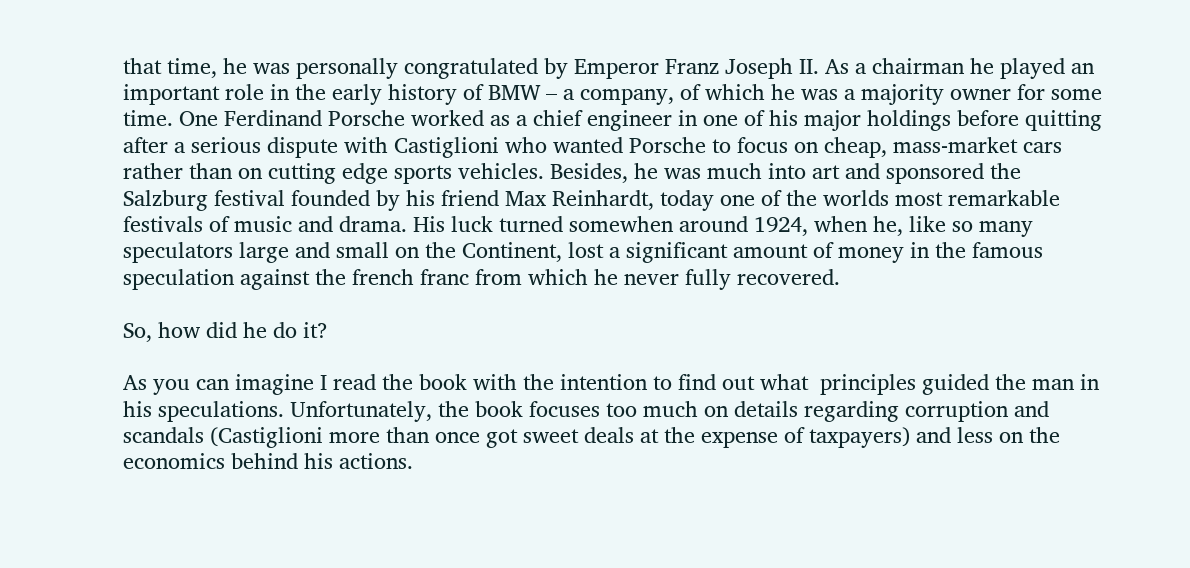that time, he was personally congratulated by Emperor Franz Joseph II. As a chairman he played an important role in the early history of BMW – a company, of which he was a majority owner for some time. One Ferdinand Porsche worked as a chief engineer in one of his major holdings before quitting after a serious dispute with Castiglioni who wanted Porsche to focus on cheap, mass-market cars rather than on cutting edge sports vehicles. Besides, he was much into art and sponsored the Salzburg festival founded by his friend Max Reinhardt, today one of the worlds most remarkable festivals of music and drama. His luck turned somewhen around 1924, when he, like so many speculators large and small on the Continent, lost a significant amount of money in the famous speculation against the french franc from which he never fully recovered.

So, how did he do it?

As you can imagine I read the book with the intention to find out what  principles guided the man in his speculations. Unfortunately, the book focuses too much on details regarding corruption and scandals (Castiglioni more than once got sweet deals at the expense of taxpayers) and less on the economics behind his actions.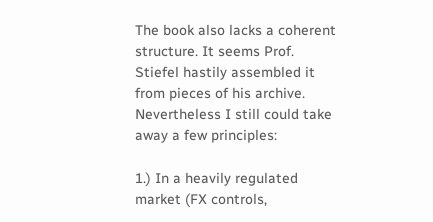The book also lacks a coherent structure. It seems Prof. Stiefel hastily assembled it from pieces of his archive. Nevertheless I still could take away a few principles:

1.) In a heavily regulated market (FX controls,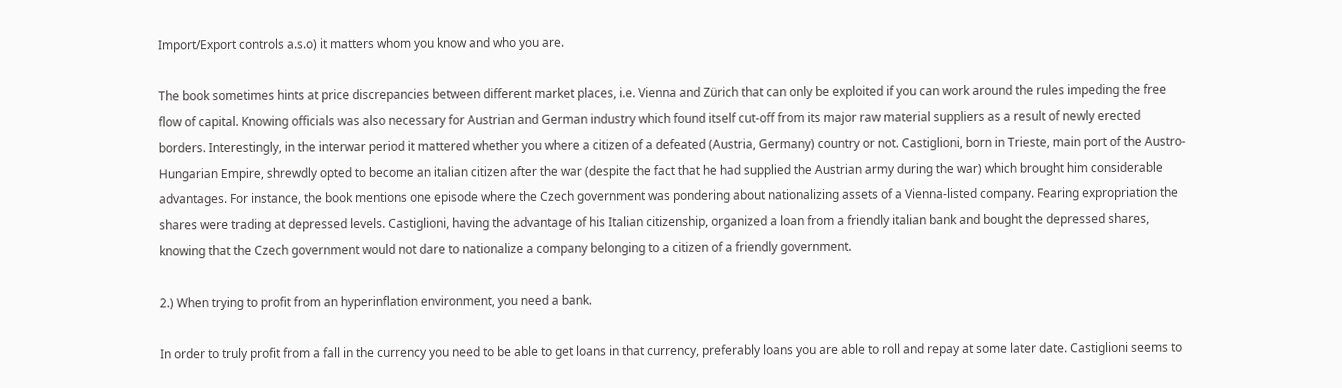Import/Export controls a.s.o) it matters whom you know and who you are.

The book sometimes hints at price discrepancies between different market places, i.e. Vienna and Zürich that can only be exploited if you can work around the rules impeding the free flow of capital. Knowing officials was also necessary for Austrian and German industry which found itself cut-off from its major raw material suppliers as a result of newly erected borders. Interestingly, in the interwar period it mattered whether you where a citizen of a defeated (Austria, Germany) country or not. Castiglioni, born in Trieste, main port of the Austro-Hungarian Empire, shrewdly opted to become an italian citizen after the war (despite the fact that he had supplied the Austrian army during the war) which brought him considerable advantages. For instance, the book mentions one episode where the Czech government was pondering about nationalizing assets of a Vienna-listed company. Fearing expropriation the shares were trading at depressed levels. Castiglioni, having the advantage of his Italian citizenship, organized a loan from a friendly italian bank and bought the depressed shares, knowing that the Czech government would not dare to nationalize a company belonging to a citizen of a friendly government.

2.) When trying to profit from an hyperinflation environment, you need a bank.

In order to truly profit from a fall in the currency you need to be able to get loans in that currency, preferably loans you are able to roll and repay at some later date. Castiglioni seems to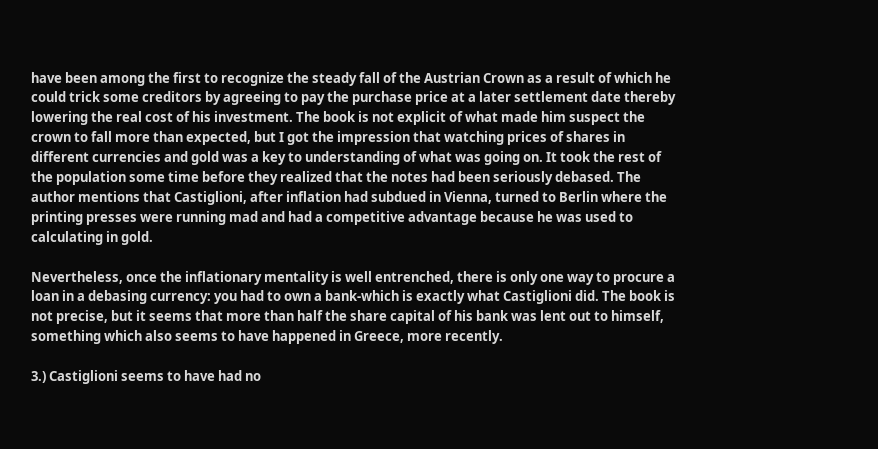have been among the first to recognize the steady fall of the Austrian Crown as a result of which he could trick some creditors by agreeing to pay the purchase price at a later settlement date thereby lowering the real cost of his investment. The book is not explicit of what made him suspect the crown to fall more than expected, but I got the impression that watching prices of shares in different currencies and gold was a key to understanding of what was going on. It took the rest of the population some time before they realized that the notes had been seriously debased. The author mentions that Castiglioni, after inflation had subdued in Vienna, turned to Berlin where the printing presses were running mad and had a competitive advantage because he was used to calculating in gold.

Nevertheless, once the inflationary mentality is well entrenched, there is only one way to procure a loan in a debasing currency: you had to own a bank-which is exactly what Castiglioni did. The book is not precise, but it seems that more than half the share capital of his bank was lent out to himself, something which also seems to have happened in Greece, more recently.

3.) Castiglioni seems to have had no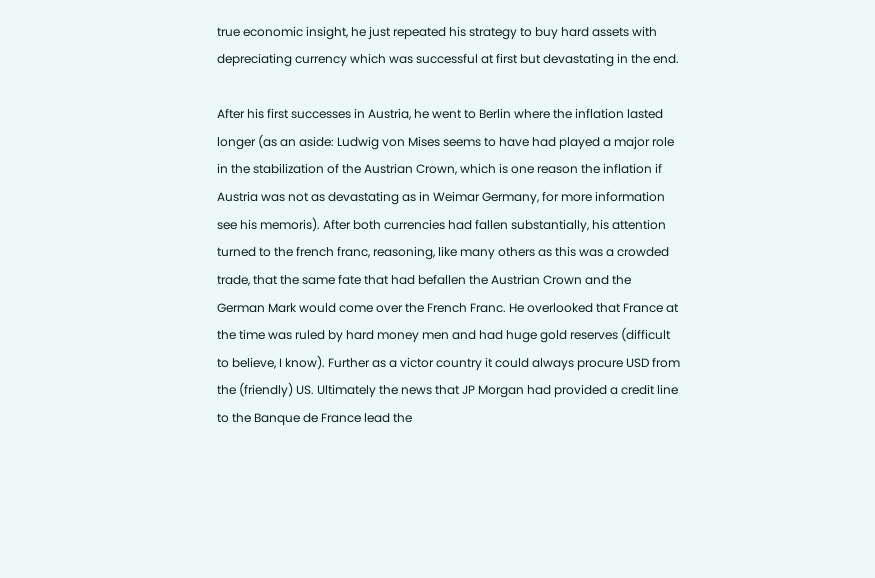true economic insight, he just repeated his strategy to buy hard assets with depreciating currency which was successful at first but devastating in the end.

After his first successes in Austria, he went to Berlin where the inflation lasted longer (as an aside: Ludwig von Mises seems to have had played a major role in the stabilization of the Austrian Crown, which is one reason the inflation if Austria was not as devastating as in Weimar Germany, for more information see his memoris). After both currencies had fallen substantially, his attention turned to the french franc, reasoning, like many others as this was a crowded trade, that the same fate that had befallen the Austrian Crown and the German Mark would come over the French Franc. He overlooked that France at the time was ruled by hard money men and had huge gold reserves (difficult to believe, I know). Further as a victor country it could always procure USD from the (friendly) US. Ultimately the news that JP Morgan had provided a credit line to the Banque de France lead the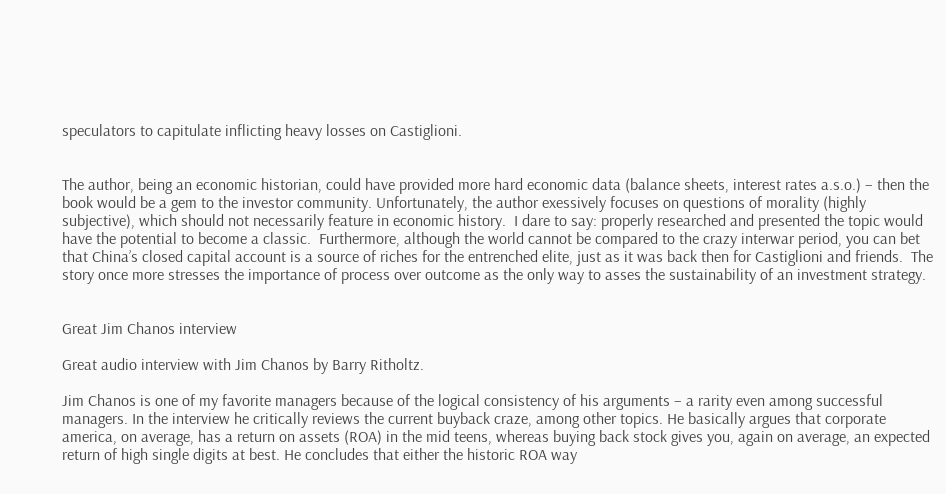speculators to capitulate inflicting heavy losses on Castiglioni.


The author, being an economic historian, could have provided more hard economic data (balance sheets, interest rates a.s.o.) – then the book would be a gem to the investor community. Unfortunately, the author exessively focuses on questions of morality (highly subjective), which should not necessarily feature in economic history.  I dare to say: properly researched and presented the topic would have the potential to become a classic.  Furthermore, although the world cannot be compared to the crazy interwar period, you can bet that China’s closed capital account is a source of riches for the entrenched elite, just as it was back then for Castiglioni and friends.  The story once more stresses the importance of process over outcome as the only way to asses the sustainability of an investment strategy.


Great Jim Chanos interview

Great audio interview with Jim Chanos by Barry Ritholtz.

Jim Chanos is one of my favorite managers because of the logical consistency of his arguments – a rarity even among successful managers. In the interview he critically reviews the current buyback craze, among other topics. He basically argues that corporate america, on average, has a return on assets (ROA) in the mid teens, whereas buying back stock gives you, again on average, an expected return of high single digits at best. He concludes that either the historic ROA way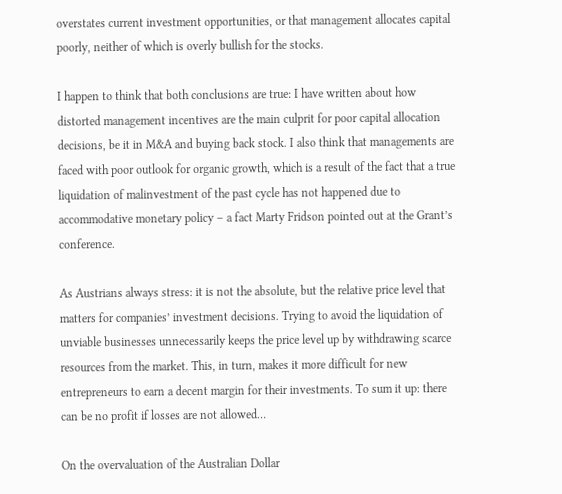overstates current investment opportunities, or that management allocates capital poorly, neither of which is overly bullish for the stocks.

I happen to think that both conclusions are true: I have written about how distorted management incentives are the main culprit for poor capital allocation decisions, be it in M&A and buying back stock. I also think that managements are faced with poor outlook for organic growth, which is a result of the fact that a true liquidation of malinvestment of the past cycle has not happened due to accommodative monetary policy – a fact Marty Fridson pointed out at the Grant’s conference.

As Austrians always stress: it is not the absolute, but the relative price level that matters for companies’ investment decisions. Trying to avoid the liquidation of unviable businesses unnecessarily keeps the price level up by withdrawing scarce resources from the market. This, in turn, makes it more difficult for new entrepreneurs to earn a decent margin for their investments. To sum it up: there can be no profit if losses are not allowed…

On the overvaluation of the Australian Dollar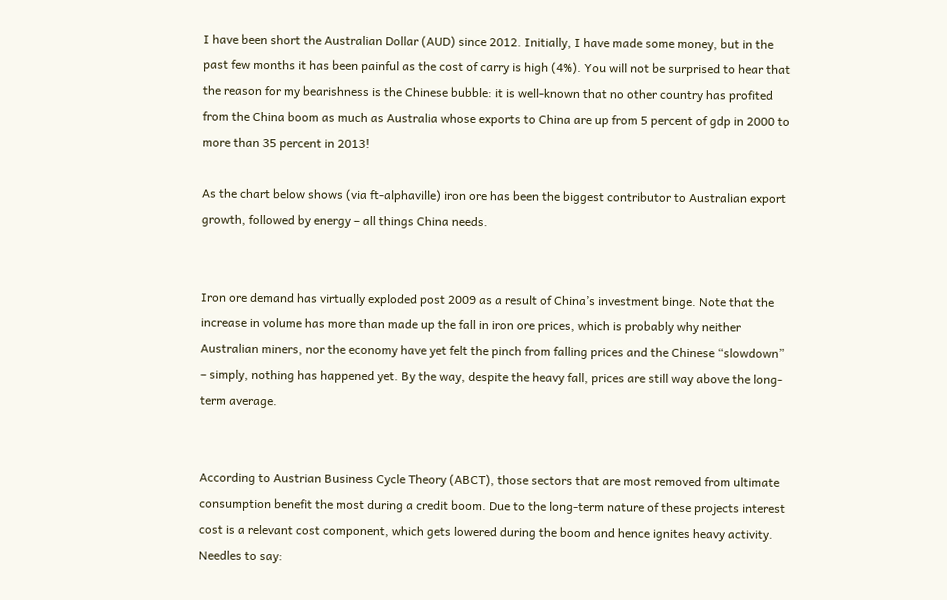I have been short the Australian Dollar (AUD) since 2012. Initially, I have made some money, but in the past few months it has been painful as the cost of carry is high (4%). You will not be surprised to hear that the reason for my bearishness is the Chinese bubble: it is well-known that no other country has profited from the China boom as much as Australia whose exports to China are up from 5 percent of gdp in 2000 to more than 35 percent in 2013!

As the chart below shows (via ft-alphaville) iron ore has been the biggest contributor to Australian export growth, followed by energy – all things China needs.


Iron ore demand has virtually exploded post 2009 as a result of China’s investment binge. Note that the increase in volume has more than made up the fall in iron ore prices, which is probably why neither Australian miners, nor the economy have yet felt the pinch from falling prices and the Chinese “slowdown” – simply, nothing has happened yet. By the way, despite the heavy fall, prices are still way above the long-term average.


According to Austrian Business Cycle Theory (ABCT), those sectors that are most removed from ultimate consumption benefit the most during a credit boom. Due to the long-term nature of these projects interest cost is a relevant cost component, which gets lowered during the boom and hence ignites heavy activity. Needles to say: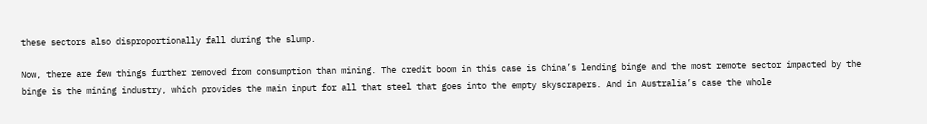these sectors also disproportionally fall during the slump.

Now, there are few things further removed from consumption than mining. The credit boom in this case is China’s lending binge and the most remote sector impacted by the binge is the mining industry, which provides the main input for all that steel that goes into the empty skyscrapers. And in Australia’s case the whole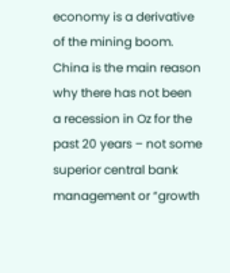economy is a derivative of the mining boom. China is the main reason why there has not been a recession in Oz for the past 20 years – not some superior central bank management or “growth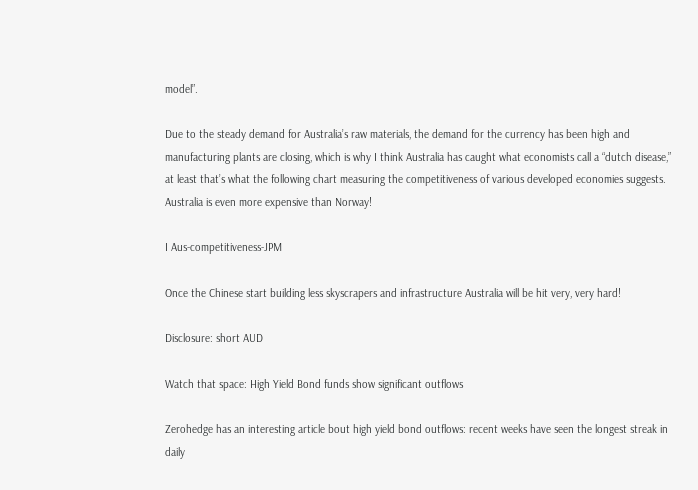model”.

Due to the steady demand for Australia’s raw materials, the demand for the currency has been high and manufacturing plants are closing, which is why I think Australia has caught what economists call a “dutch disease,” at least that’s what the following chart measuring the competitiveness of various developed economies suggests. Australia is even more expensive than Norway!

I Aus-competitiveness-JPM

Once the Chinese start building less skyscrapers and infrastructure Australia will be hit very, very hard!

Disclosure: short AUD

Watch that space: High Yield Bond funds show significant outflows

Zerohedge has an interesting article bout high yield bond outflows: recent weeks have seen the longest streak in daily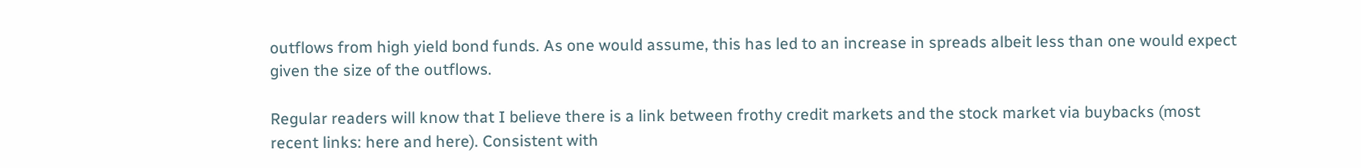outflows from high yield bond funds. As one would assume, this has led to an increase in spreads albeit less than one would expect given the size of the outflows.

Regular readers will know that I believe there is a link between frothy credit markets and the stock market via buybacks (most recent links: here and here). Consistent with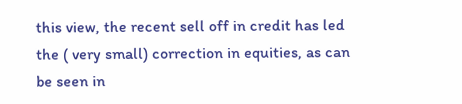this view, the recent sell off in credit has led the ( very small) correction in equities, as can be seen in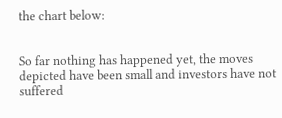the chart below:


So far nothing has happened yet, the moves depicted have been small and investors have not suffered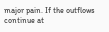major pain. If the outflows continue at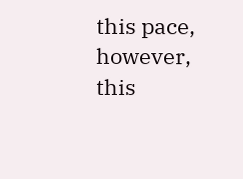this pace, however, this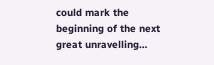could mark the beginning of the next great unravelling…